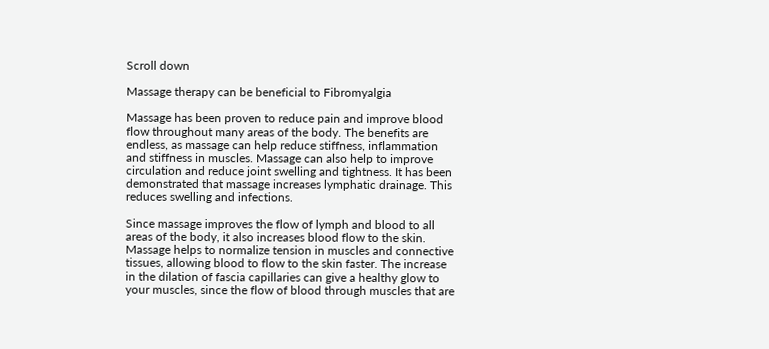Scroll down

Massage therapy can be beneficial to Fibromyalgia

Massage has been proven to reduce pain and improve blood flow throughout many areas of the body. The benefits are endless, as massage can help reduce stiffness, inflammation and stiffness in muscles. Massage can also help to improve circulation and reduce joint swelling and tightness. It has been demonstrated that massage increases lymphatic drainage. This reduces swelling and infections.

Since massage improves the flow of lymph and blood to all areas of the body, it also increases blood flow to the skin. Massage helps to normalize tension in muscles and connective tissues, allowing blood to flow to the skin faster. The increase in the dilation of fascia capillaries can give a healthy glow to your muscles, since the flow of blood through muscles that are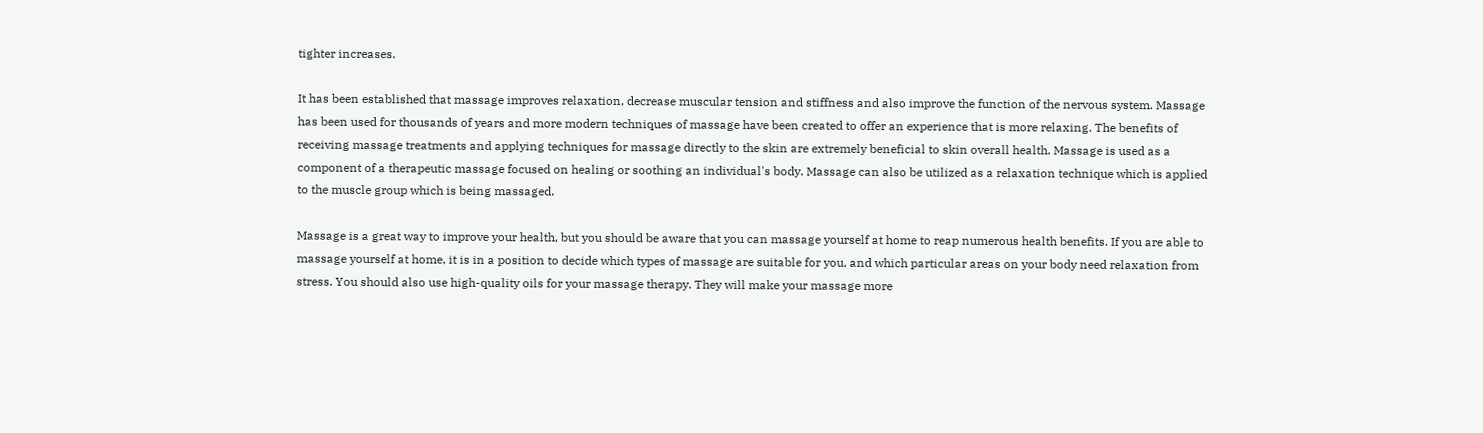tighter increases.

It has been established that massage improves relaxation, decrease muscular tension and stiffness and also improve the function of the nervous system. Massage has been used for thousands of years and more modern techniques of massage have been created to offer an experience that is more relaxing. The benefits of receiving massage treatments and applying techniques for massage directly to the skin are extremely beneficial to skin overall health. Massage is used as a component of a therapeutic massage focused on healing or soothing an individual's body. Massage can also be utilized as a relaxation technique which is applied to the muscle group which is being massaged.

Massage is a great way to improve your health, but you should be aware that you can massage yourself at home to reap numerous health benefits. If you are able to massage yourself at home, it is in a position to decide which types of massage are suitable for you, and which particular areas on your body need relaxation from stress. You should also use high-quality oils for your massage therapy. They will make your massage more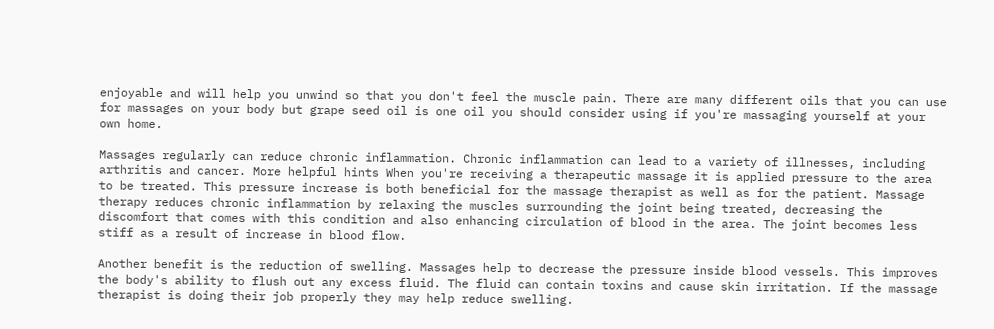enjoyable and will help you unwind so that you don't feel the muscle pain. There are many different oils that you can use for massages on your body but grape seed oil is one oil you should consider using if you're massaging yourself at your own home.

Massages regularly can reduce chronic inflammation. Chronic inflammation can lead to a variety of illnesses, including arthritis and cancer. More helpful hints When you're receiving a therapeutic massage it is applied pressure to the area to be treated. This pressure increase is both beneficial for the massage therapist as well as for the patient. Massage therapy reduces chronic inflammation by relaxing the muscles surrounding the joint being treated, decreasing the discomfort that comes with this condition and also enhancing circulation of blood in the area. The joint becomes less stiff as a result of increase in blood flow.

Another benefit is the reduction of swelling. Massages help to decrease the pressure inside blood vessels. This improves the body's ability to flush out any excess fluid. The fluid can contain toxins and cause skin irritation. If the massage therapist is doing their job properly they may help reduce swelling.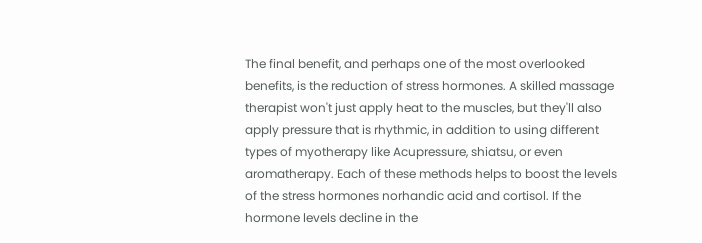The final benefit, and perhaps one of the most overlooked benefits, is the reduction of stress hormones. A skilled massage therapist won't just apply heat to the muscles, but they'll also apply pressure that is rhythmic, in addition to using different types of myotherapy like Acupressure, shiatsu, or even aromatherapy. Each of these methods helps to boost the levels of the stress hormones norhandic acid and cortisol. If the hormone levels decline in the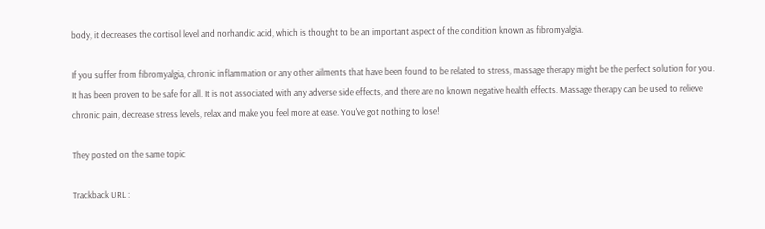body, it decreases the cortisol level and norhandic acid, which is thought to be an important aspect of the condition known as fibromyalgia.

If you suffer from fibromyalgia, chronic inflammation or any other ailments that have been found to be related to stress, massage therapy might be the perfect solution for you. It has been proven to be safe for all. It is not associated with any adverse side effects, and there are no known negative health effects. Massage therapy can be used to relieve chronic pain, decrease stress levels, relax and make you feel more at ease. You've got nothing to lose!

They posted on the same topic

Trackback URL :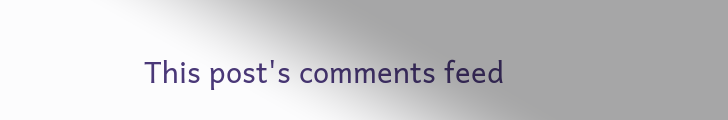This post's comments feed